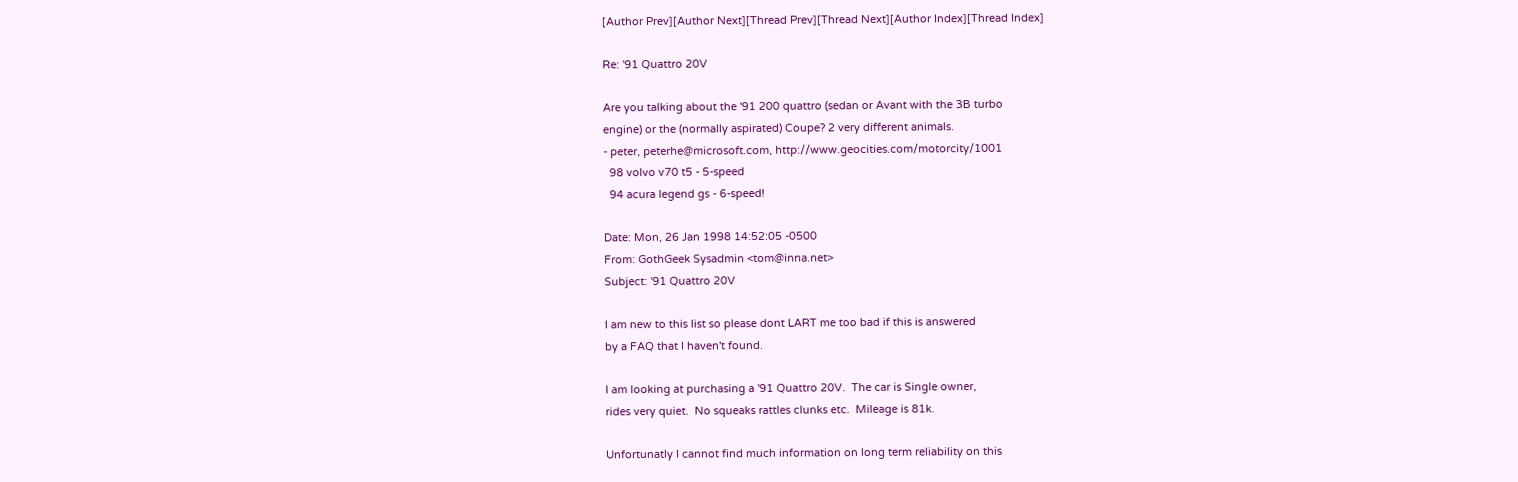[Author Prev][Author Next][Thread Prev][Thread Next][Author Index][Thread Index]

Re: '91 Quattro 20V

Are you talking about the '91 200 quattro (sedan or Avant with the 3B turbo
engine) or the (normally aspirated) Coupe? 2 very different animals.
- peter, peterhe@microsoft.com, http://www.geocities.com/motorcity/1001
  98 volvo v70 t5 - 5-speed
  94 acura legend gs - 6-speed!

Date: Mon, 26 Jan 1998 14:52:05 -0500
From: GothGeek Sysadmin <tom@inna.net>
Subject: '91 Quattro 20V

I am new to this list so please dont LART me too bad if this is answered
by a FAQ that I haven't found.

I am looking at purchasing a '91 Quattro 20V.  The car is Single owner,
rides very quiet.  No squeaks rattles clunks etc.  Mileage is 81k.

Unfortunatly I cannot find much information on long term reliability on this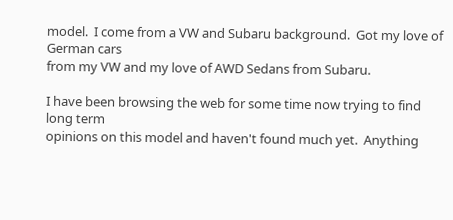model.  I come from a VW and Subaru background.  Got my love of German cars
from my VW and my love of AWD Sedans from Subaru.

I have been browsing the web for some time now trying to find long term
opinions on this model and haven't found much yet.  Anything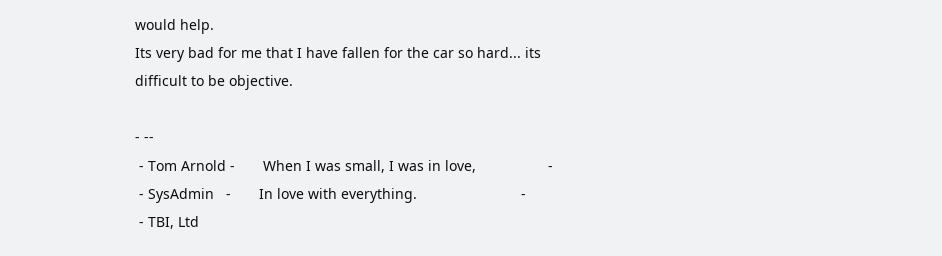would help.
Its very bad for me that I have fallen for the car so hard... its
difficult to be objective.

- --
 - Tom Arnold -       When I was small, I was in love,                  -
 - SysAdmin   -       In love with everything.                          -
 - TBI, Ltd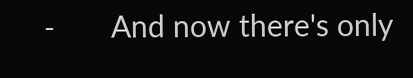-       And now there's only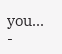you...                       -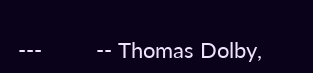---         -- Thomas Dolby,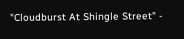"Cloudburst At Shingle Street" -